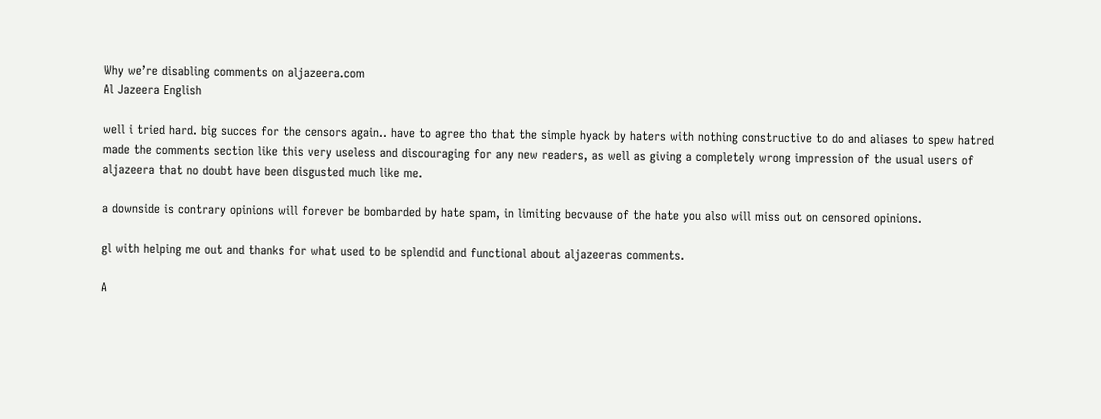Why we’re disabling comments on aljazeera.com
Al Jazeera English

well i tried hard. big succes for the censors again.. have to agree tho that the simple hyack by haters with nothing constructive to do and aliases to spew hatred made the comments section like this very useless and discouraging for any new readers, as well as giving a completely wrong impression of the usual users of aljazeera that no doubt have been disgusted much like me.

a downside is contrary opinions will forever be bombarded by hate spam, in limiting becvause of the hate you also will miss out on censored opinions.

gl with helping me out and thanks for what used to be splendid and functional about aljazeeras comments.

A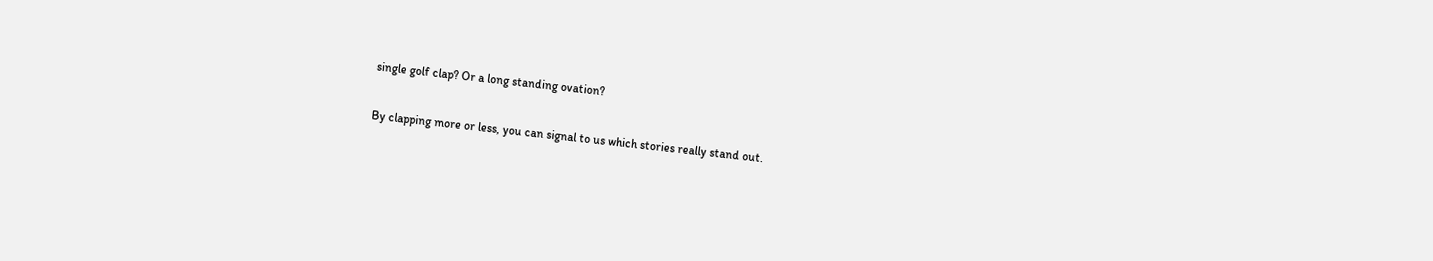single golf clap? Or a long standing ovation?

By clapping more or less, you can signal to us which stories really stand out.